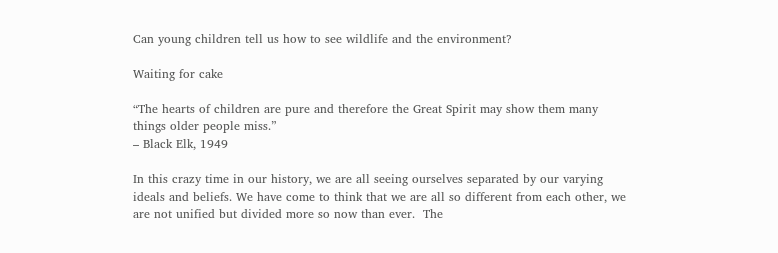Can young children tell us how to see wildlife and the environment?

Waiting for cake

“The hearts of children are pure and therefore the Great Spirit may show them many things older people miss.”
– Black Elk, 1949

In this crazy time in our history, we are all seeing ourselves separated by our varying ideals and beliefs. We have come to think that we are all so different from each other, we are not unified but divided more so now than ever.  The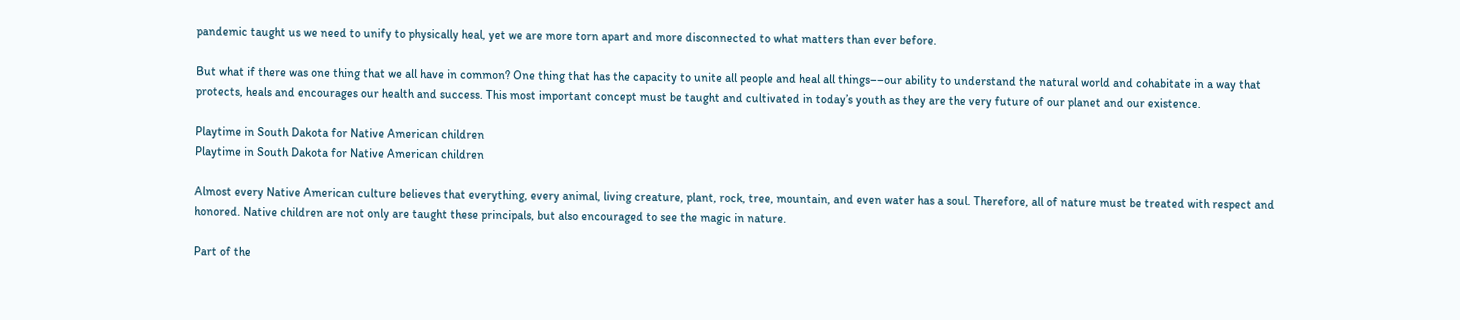pandemic taught us we need to unify to physically heal, yet we are more torn apart and more disconnected to what matters than ever before.

But what if there was one thing that we all have in common? One thing that has the capacity to unite all people and heal all things––our ability to understand the natural world and cohabitate in a way that protects, heals and encourages our health and success. This most important concept must be taught and cultivated in today’s youth as they are the very future of our planet and our existence.

Playtime in South Dakota for Native American children
Playtime in South Dakota for Native American children

Almost every Native American culture believes that everything, every animal, living creature, plant, rock, tree, mountain, and even water has a soul. Therefore, all of nature must be treated with respect and honored. Native children are not only are taught these principals, but also encouraged to see the magic in nature.

Part of the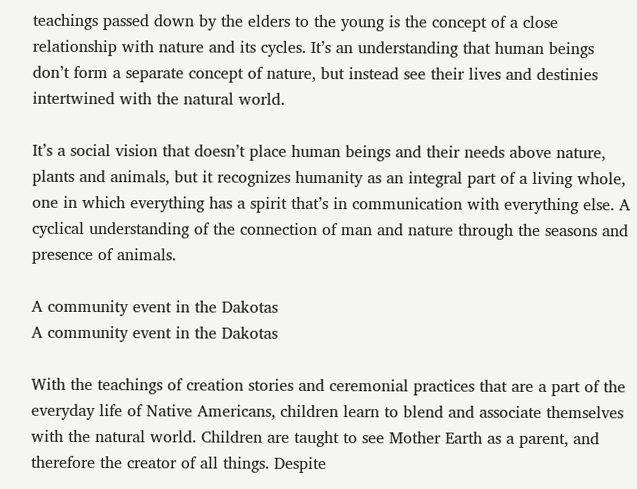teachings passed down by the elders to the young is the concept of a close relationship with nature and its cycles. It’s an understanding that human beings don’t form a separate concept of nature, but instead see their lives and destinies intertwined with the natural world.

It’s a social vision that doesn’t place human beings and their needs above nature, plants and animals, but it recognizes humanity as an integral part of a living whole, one in which everything has a spirit that’s in communication with everything else. A cyclical understanding of the connection of man and nature through the seasons and presence of animals.

A community event in the Dakotas
A community event in the Dakotas

With the teachings of creation stories and ceremonial practices that are a part of the everyday life of Native Americans, children learn to blend and associate themselves with the natural world. Children are taught to see Mother Earth as a parent, and therefore the creator of all things. Despite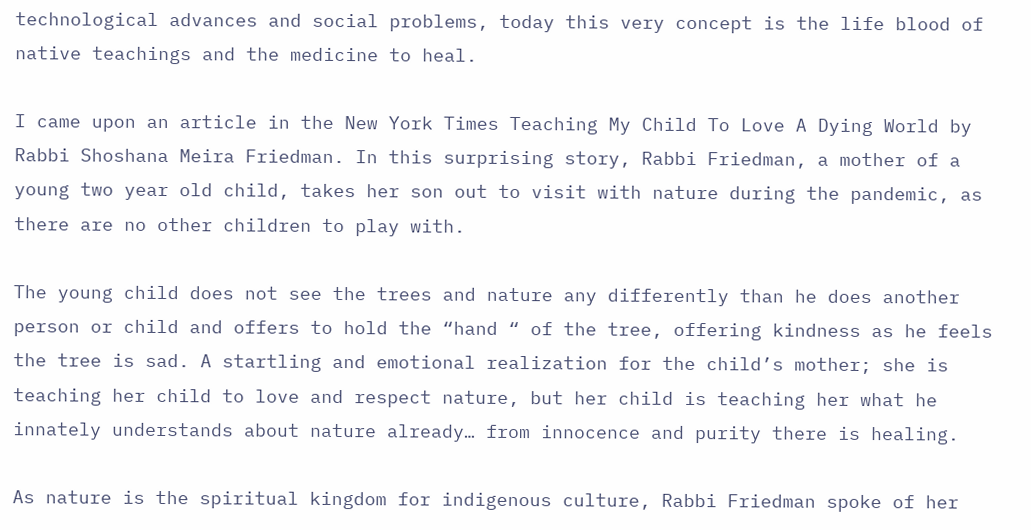technological advances and social problems, today this very concept is the life blood of native teachings and the medicine to heal.

I came upon an article in the New York Times Teaching My Child To Love A Dying World by Rabbi Shoshana Meira Friedman. In this surprising story, Rabbi Friedman, a mother of a young two year old child, takes her son out to visit with nature during the pandemic, as there are no other children to play with.

The young child does not see the trees and nature any differently than he does another person or child and offers to hold the “hand “ of the tree, offering kindness as he feels the tree is sad. A startling and emotional realization for the child’s mother; she is teaching her child to love and respect nature, but her child is teaching her what he innately understands about nature already… from innocence and purity there is healing.

As nature is the spiritual kingdom for indigenous culture, Rabbi Friedman spoke of her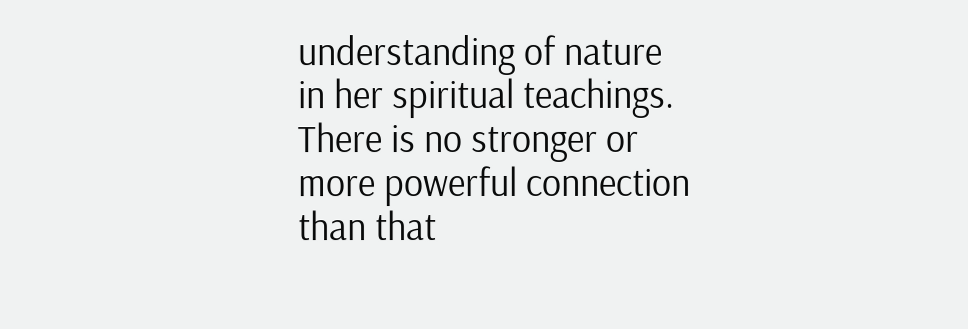understanding of nature in her spiritual teachings. There is no stronger or more powerful connection than that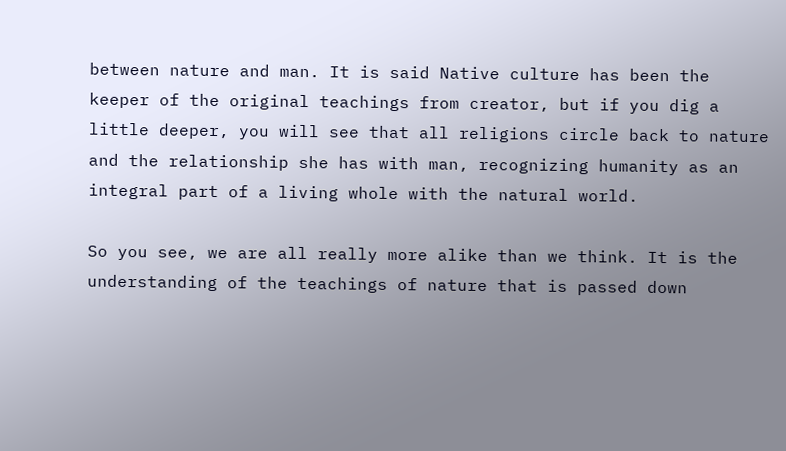between nature and man. It is said Native culture has been the keeper of the original teachings from creator, but if you dig a little deeper, you will see that all religions circle back to nature and the relationship she has with man, recognizing humanity as an integral part of a living whole with the natural world.

So you see, we are all really more alike than we think. It is the understanding of the teachings of nature that is passed down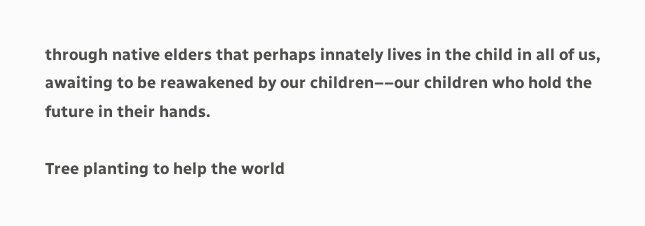through native elders that perhaps innately lives in the child in all of us, awaiting to be reawakened by our children––our children who hold the future in their hands.

Tree planting to help the world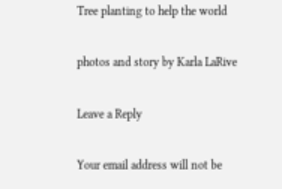Tree planting to help the world

photos and story by Karla LaRive

Leave a Reply

Your email address will not be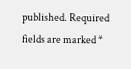published. Required fields are marked *